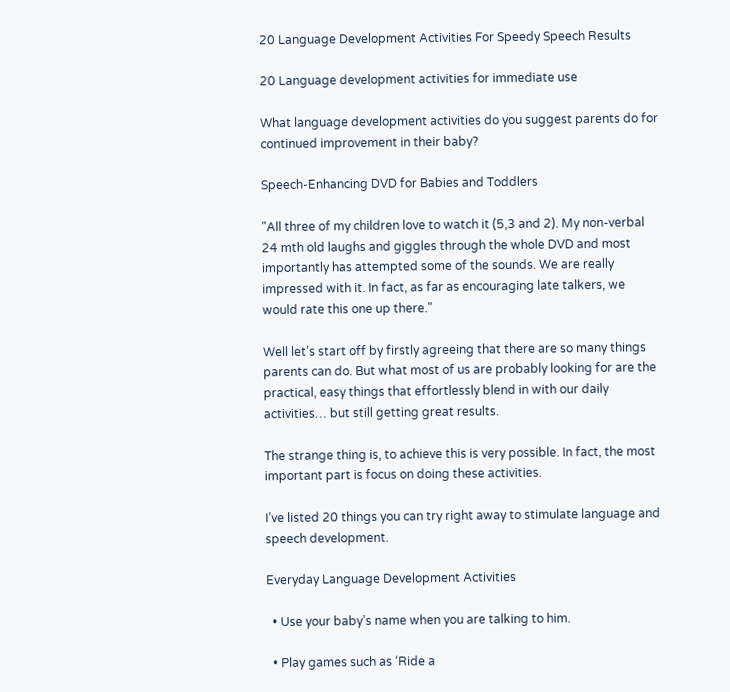20 Language Development Activities For Speedy Speech Results

20 Language development activities for immediate use

What language development activities do you suggest parents do for continued improvement in their baby?

Speech-Enhancing DVD for Babies and Toddlers

"All three of my children love to watch it (5,3 and 2). My non-verbal 24 mth old laughs and giggles through the whole DVD and most importantly has attempted some of the sounds. We are really impressed with it. In fact, as far as encouraging late talkers, we would rate this one up there."

Well let’s start off by firstly agreeing that there are so many things parents can do. But what most of us are probably looking for are the practical, easy things that effortlessly blend in with our daily activities… but still getting great results.

The strange thing is, to achieve this is very possible. In fact, the most important part is focus on doing these activities.

I’ve listed 20 things you can try right away to stimulate language and speech development.

Everyday Language Development Activities

  • Use your baby’s name when you are talking to him.

  • Play games such as ‘Ride a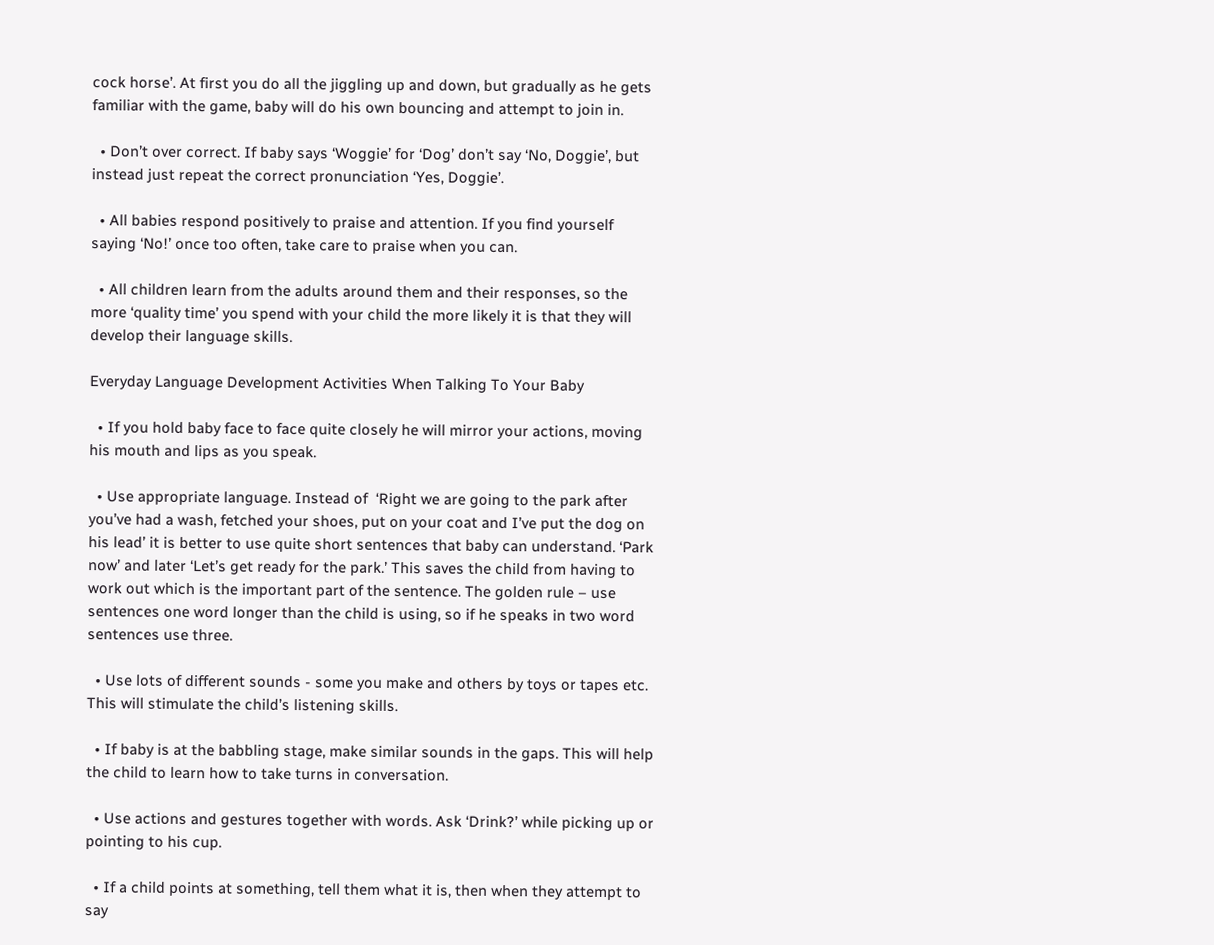cock horse’. At first you do all the jiggling up and down, but gradually as he gets familiar with the game, baby will do his own bouncing and attempt to join in.

  • Don’t over correct. If baby says ‘Woggie’ for ‘Dog’ don’t say ‘No, Doggie’, but instead just repeat the correct pronunciation ‘Yes, Doggie’.

  • All babies respond positively to praise and attention. If you find yourself saying ‘No!’ once too often, take care to praise when you can.

  • All children learn from the adults around them and their responses, so the more ‘quality time’ you spend with your child the more likely it is that they will develop their language skills.

Everyday Language Development Activities When Talking To Your Baby

  • If you hold baby face to face quite closely he will mirror your actions, moving his mouth and lips as you speak.

  • Use appropriate language. Instead of  ‘Right we are going to the park after you’ve had a wash, fetched your shoes, put on your coat and I’ve put the dog on his lead’ it is better to use quite short sentences that baby can understand. ‘Park now’ and later ‘Let’s get ready for the park.’ This saves the child from having to work out which is the important part of the sentence. The golden rule – use sentences one word longer than the child is using, so if he speaks in two word sentences use three.

  • Use lots of different sounds - some you make and others by toys or tapes etc. This will stimulate the child’s listening skills.

  • If baby is at the babbling stage, make similar sounds in the gaps. This will help the child to learn how to take turns in conversation.

  • Use actions and gestures together with words. Ask ‘Drink?’ while picking up or pointing to his cup.

  • If a child points at something, tell them what it is, then when they attempt to say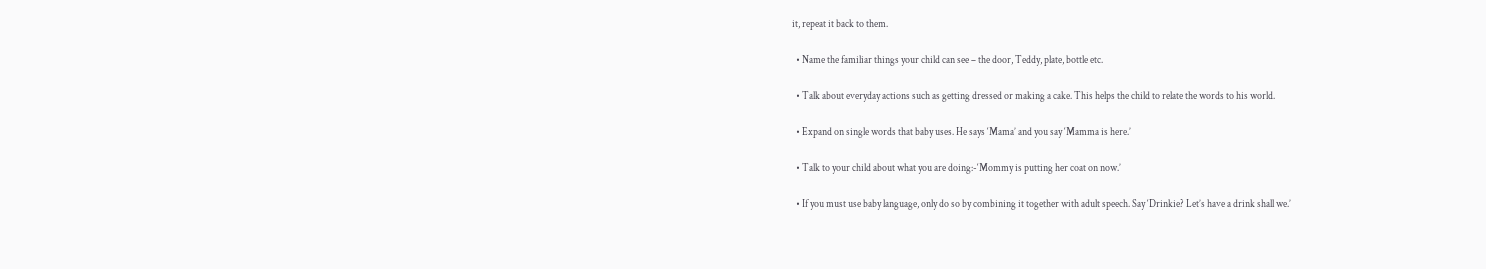it, repeat it back to them.

  • Name the familiar things your child can see – the door, Teddy, plate, bottle etc.

  • Talk about everyday actions such as getting dressed or making a cake. This helps the child to relate the words to his world.

  • Expand on single words that baby uses. He says ‘Mama’ and you say ‘Mamma is here.’

  • Talk to your child about what you are doing:-‘Mommy is putting her coat on now.’

  • If you must use baby language, only do so by combining it together with adult speech. Say ‘Drinkie? Let’s have a drink shall we.’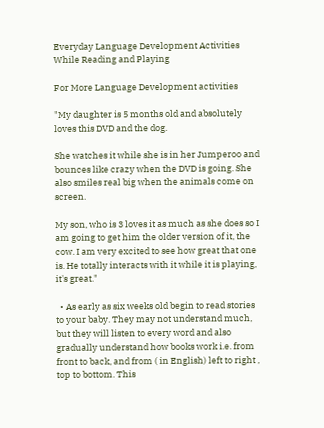Everyday Language Development Activities While Reading and Playing

For More Language Development activities

"My daughter is 5 months old and absolutely loves this DVD and the dog.

She watches it while she is in her Jumperoo and bounces like crazy when the DVD is going. She also smiles real big when the animals come on screen.

My son, who is 3 loves it as much as she does so I am going to get him the older version of it, the cow. I am very excited to see how great that one is. He totally interacts with it while it is playing, it's great."

  • As early as six weeks old begin to read stories to your baby. They may not understand much, but they will listen to every word and also gradually understand how books work i.e. from front to back, and from ( in English) left to right , top to bottom. This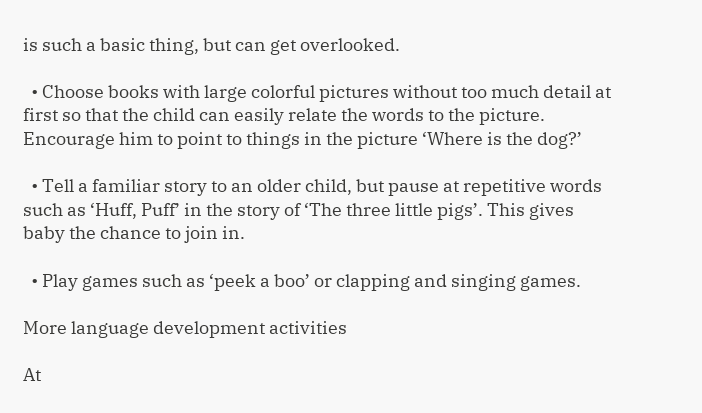is such a basic thing, but can get overlooked.

  • Choose books with large colorful pictures without too much detail at first so that the child can easily relate the words to the picture. Encourage him to point to things in the picture ‘Where is the dog?’

  • Tell a familiar story to an older child, but pause at repetitive words such as ‘Huff, Puff’ in the story of ‘The three little pigs’. This gives baby the chance to join in.

  • Play games such as ‘peek a boo’ or clapping and singing games.

More language development activities

At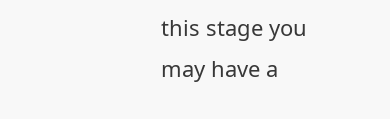this stage you may have a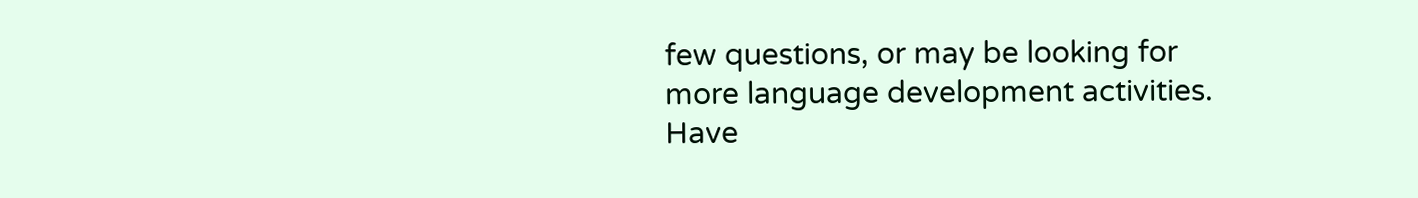few questions, or may be looking for more language development activities. Have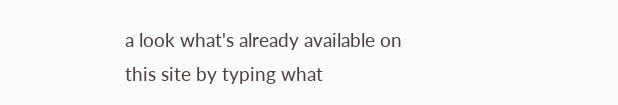a look what's already available on this site by typing what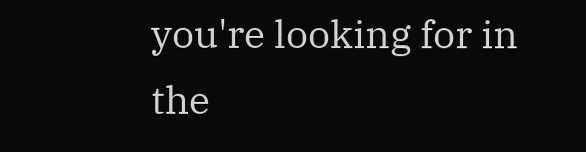you're looking for in the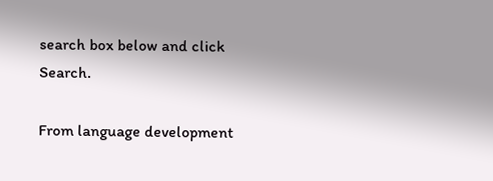search box below and click Search.

From language development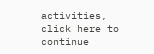activities, click here to continue